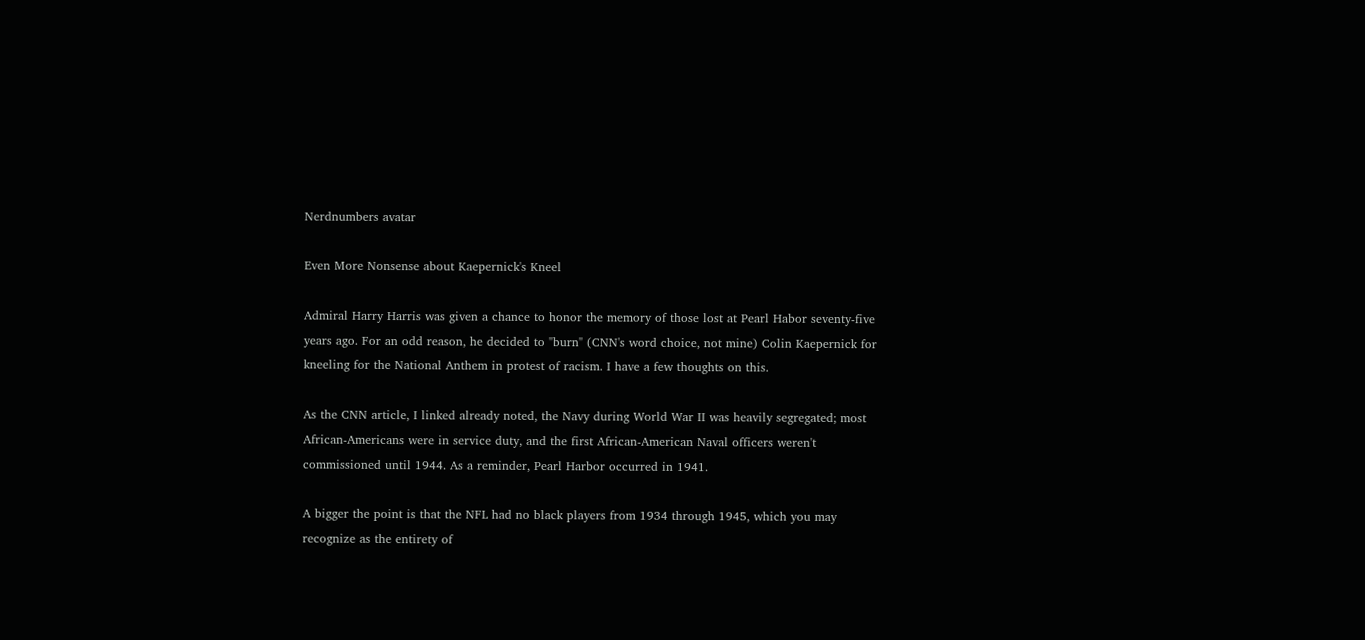Nerdnumbers avatar

Even More Nonsense about Kaepernick's Kneel

Admiral Harry Harris was given a chance to honor the memory of those lost at Pearl Habor seventy-five years ago. For an odd reason, he decided to "burn" (CNN's word choice, not mine) Colin Kaepernick for kneeling for the National Anthem in protest of racism. I have a few thoughts on this.

As the CNN article, I linked already noted, the Navy during World War II was heavily segregated; most African-Americans were in service duty, and the first African-American Naval officers weren't commissioned until 1944. As a reminder, Pearl Harbor occurred in 1941.

A bigger the point is that the NFL had no black players from 1934 through 1945, which you may recognize as the entirety of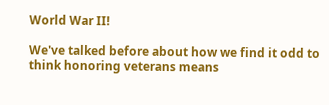World War II!

We've talked before about how we find it odd to think honoring veterans means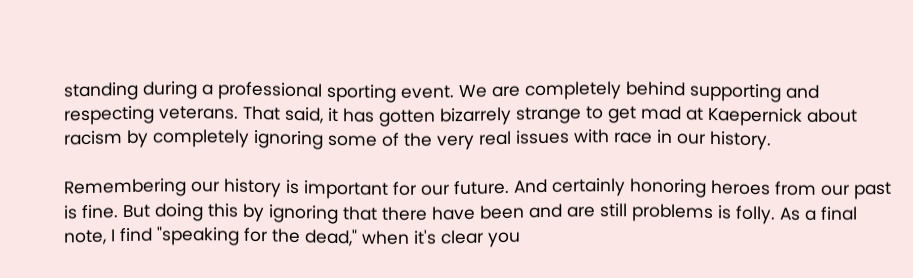standing during a professional sporting event. We are completely behind supporting and respecting veterans. That said, it has gotten bizarrely strange to get mad at Kaepernick about racism by completely ignoring some of the very real issues with race in our history.

Remembering our history is important for our future. And certainly honoring heroes from our past is fine. But doing this by ignoring that there have been and are still problems is folly. As a final note, I find "speaking for the dead," when it's clear you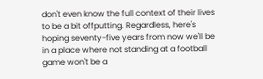don't even know the full context of their lives to be a bit offputting. Regardless, here's hoping seventy-five years from now we'll be in a place where not standing at a football game won't be a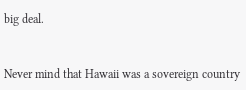big deal.


Never mind that Hawaii was a sovereign country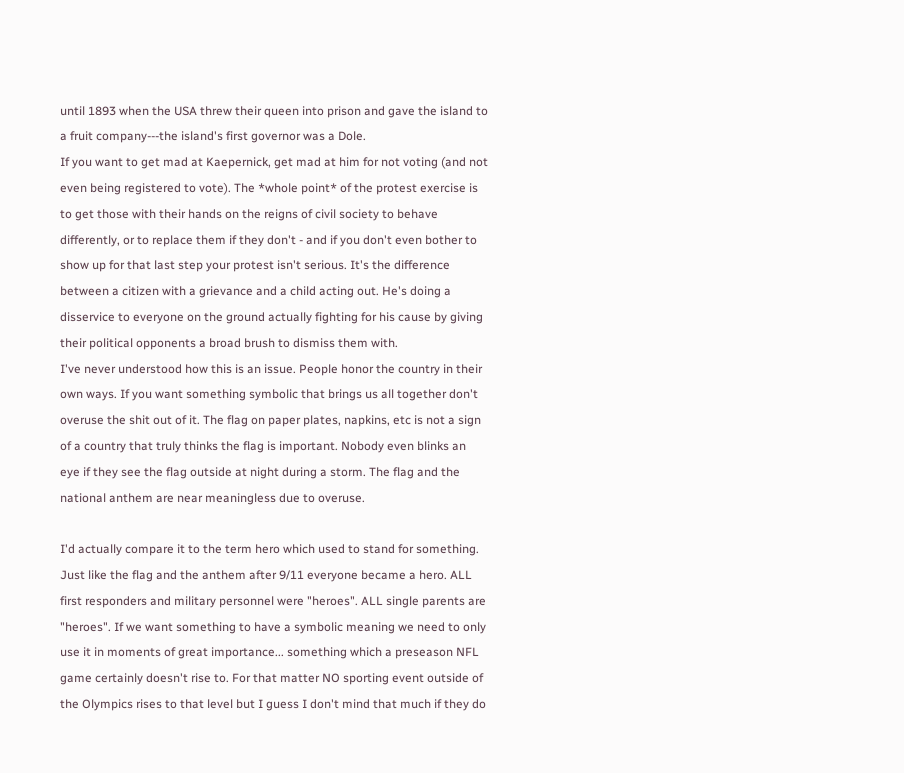until 1893 when the USA threw their queen into prison and gave the island to a fruit company---the island's first governor was a Dole.
If you want to get mad at Kaepernick, get mad at him for not voting (and not even being registered to vote). The *whole point* of the protest exercise is to get those with their hands on the reigns of civil society to behave differently, or to replace them if they don't - and if you don't even bother to show up for that last step your protest isn't serious. It's the difference between a citizen with a grievance and a child acting out. He's doing a disservice to everyone on the ground actually fighting for his cause by giving their political opponents a broad brush to dismiss them with.
I've never understood how this is an issue. People honor the country in their own ways. If you want something symbolic that brings us all together don't overuse the shit out of it. The flag on paper plates, napkins, etc is not a sign of a country that truly thinks the flag is important. Nobody even blinks an eye if they see the flag outside at night during a storm. The flag and the national anthem are near meaningless due to overuse.

I'd actually compare it to the term hero which used to stand for something. Just like the flag and the anthem after 9/11 everyone became a hero. ALL first responders and military personnel were "heroes". ALL single parents are "heroes". If we want something to have a symbolic meaning we need to only use it in moments of great importance... something which a preseason NFL game certainly doesn't rise to. For that matter NO sporting event outside of the Olympics rises to that level but I guess I don't mind that much if they do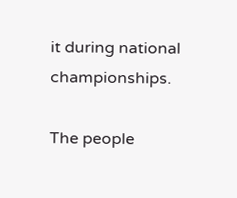it during national championships.

The people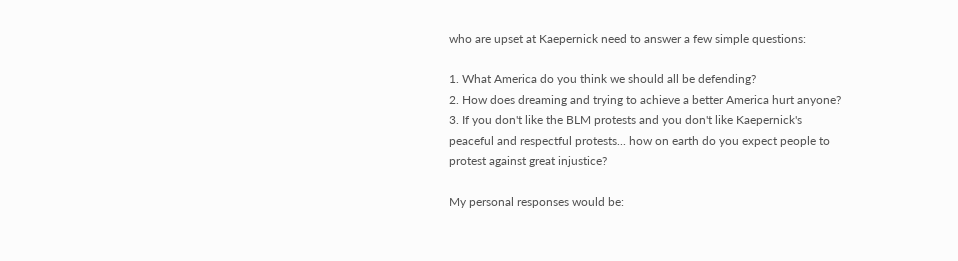who are upset at Kaepernick need to answer a few simple questions:

1. What America do you think we should all be defending?
2. How does dreaming and trying to achieve a better America hurt anyone?
3. If you don't like the BLM protests and you don't like Kaepernick's peaceful and respectful protests... how on earth do you expect people to protest against great injustice?

My personal responses would be: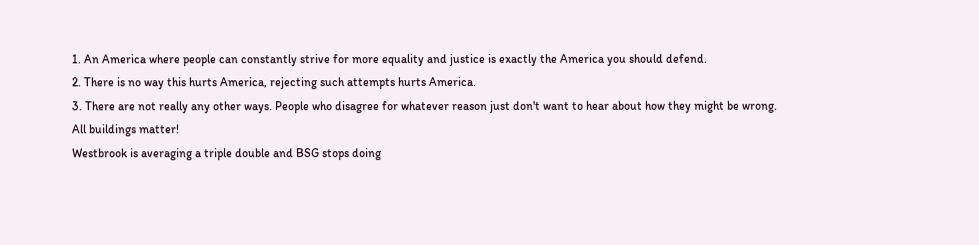1. An America where people can constantly strive for more equality and justice is exactly the America you should defend.
2. There is no way this hurts America, rejecting such attempts hurts America.
3. There are not really any other ways. People who disagree for whatever reason just don't want to hear about how they might be wrong.
All buildings matter!
Westbrook is averaging a triple double and BSG stops doing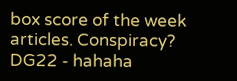box score of the week articles. Conspiracy?
DG22 - hahaha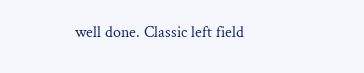well done. Classic left field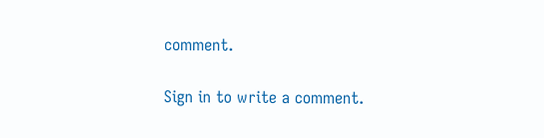comment.

Sign in to write a comment.